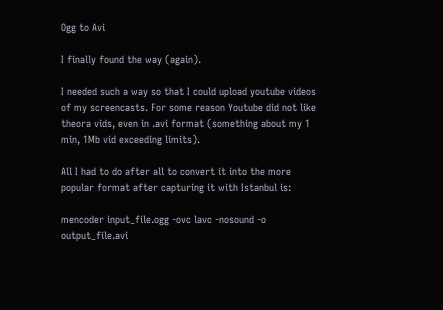Ogg to Avi

I finally found the way (again).

I needed such a way so that I could upload youtube videos of my screencasts. For some reason Youtube did not like theora vids, even in .avi format (something about my 1 min, 1Mb vid exceeding limits).

All I had to do after all to convert it into the more popular format after capturing it with Istanbul is:

mencoder input_file.ogg -ovc lavc -nosound -o output_file.avi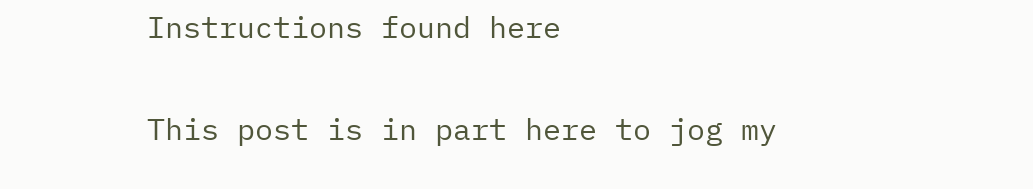Instructions found here

This post is in part here to jog my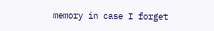memory in case I forget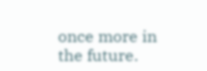once more in the future.